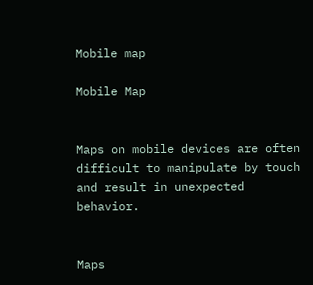Mobile map

Mobile Map


Maps on mobile devices are often difficult to manipulate by touch and result in unexpected behavior.


Maps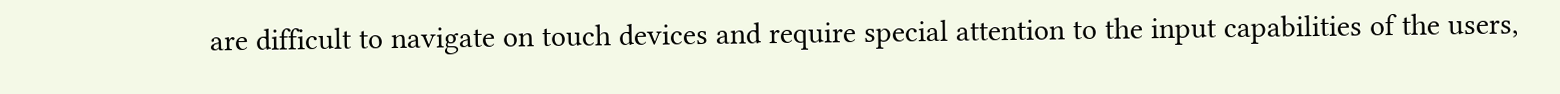are difficult to navigate on touch devices and require special attention to the input capabilities of the users,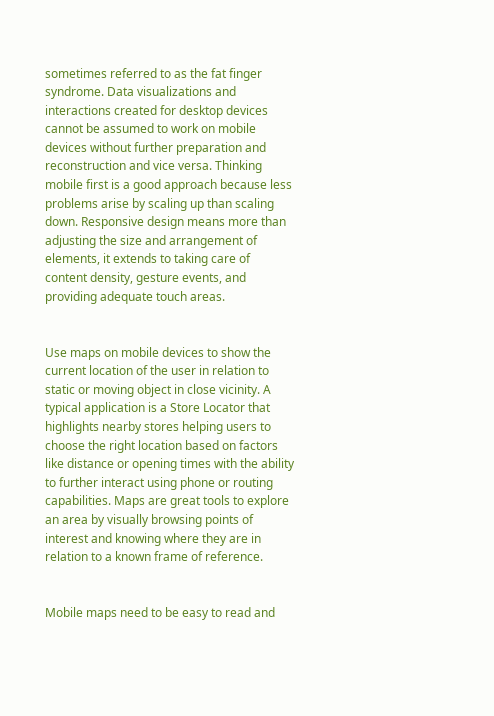sometimes referred to as the fat finger syndrome. Data visualizations and interactions created for desktop devices cannot be assumed to work on mobile devices without further preparation and reconstruction and vice versa. Thinking mobile first is a good approach because less problems arise by scaling up than scaling down. Responsive design means more than adjusting the size and arrangement of elements, it extends to taking care of content density, gesture events, and providing adequate touch areas.


Use maps on mobile devices to show the current location of the user in relation to static or moving object in close vicinity. A typical application is a Store Locator that highlights nearby stores helping users to choose the right location based on factors like distance or opening times with the ability to further interact using phone or routing capabilities. Maps are great tools to explore an area by visually browsing points of interest and knowing where they are in relation to a known frame of reference.


Mobile maps need to be easy to read and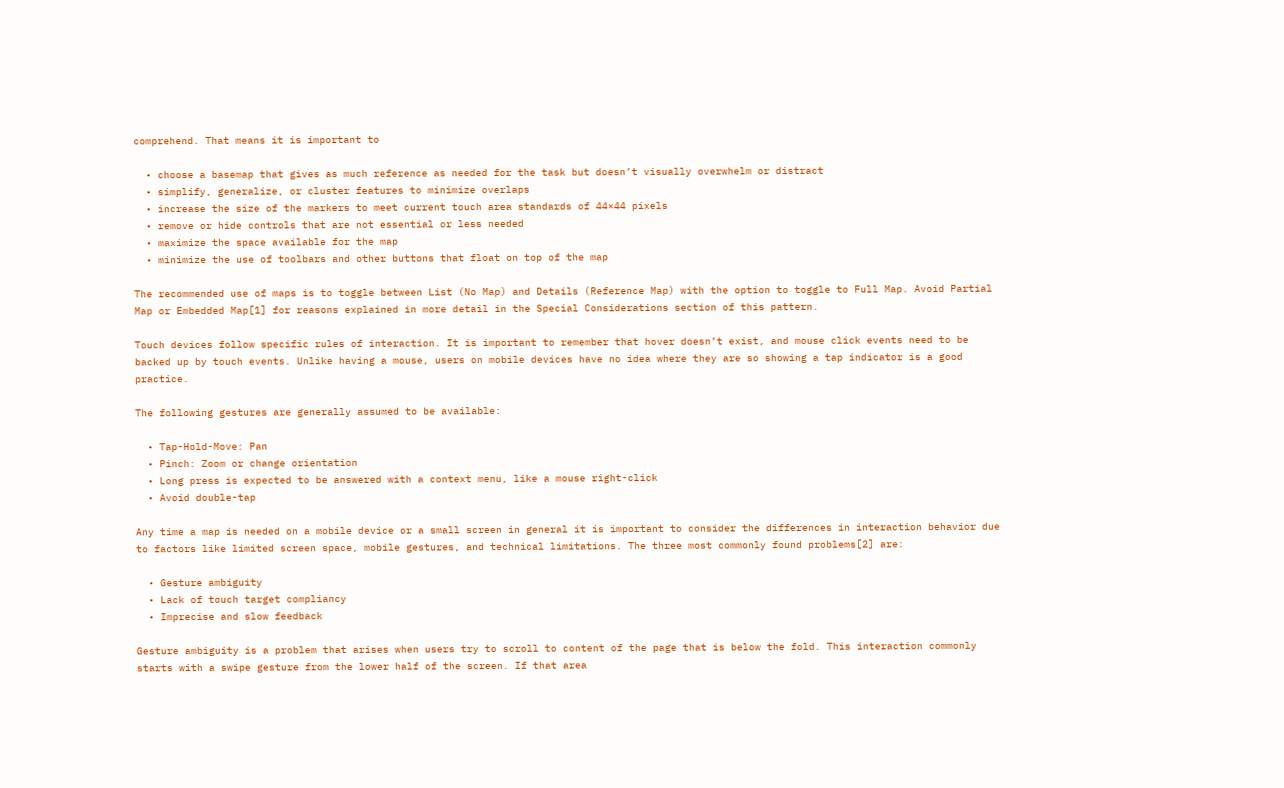comprehend. That means it is important to

  • choose a basemap that gives as much reference as needed for the task but doesn’t visually overwhelm or distract
  • simplify, generalize, or cluster features to minimize overlaps
  • increase the size of the markers to meet current touch area standards of 44×44 pixels
  • remove or hide controls that are not essential or less needed
  • maximize the space available for the map
  • minimize the use of toolbars and other buttons that float on top of the map

The recommended use of maps is to toggle between List (No Map) and Details (Reference Map) with the option to toggle to Full Map. Avoid Partial Map or Embedded Map[1] for reasons explained in more detail in the Special Considerations section of this pattern.

Touch devices follow specific rules of interaction. It is important to remember that hover doesn’t exist, and mouse click events need to be backed up by touch events. Unlike having a mouse, users on mobile devices have no idea where they are so showing a tap indicator is a good practice.

The following gestures are generally assumed to be available:

  • Tap-Hold-Move: Pan
  • Pinch: Zoom or change orientation
  • Long press is expected to be answered with a context menu, like a mouse right-click
  • Avoid double-tap

Any time a map is needed on a mobile device or a small screen in general it is important to consider the differences in interaction behavior due to factors like limited screen space, mobile gestures, and technical limitations. The three most commonly found problems[2] are:

  • Gesture ambiguity
  • Lack of touch target compliancy
  • Imprecise and slow feedback

Gesture ambiguity is a problem that arises when users try to scroll to content of the page that is below the fold. This interaction commonly starts with a swipe gesture from the lower half of the screen. If that area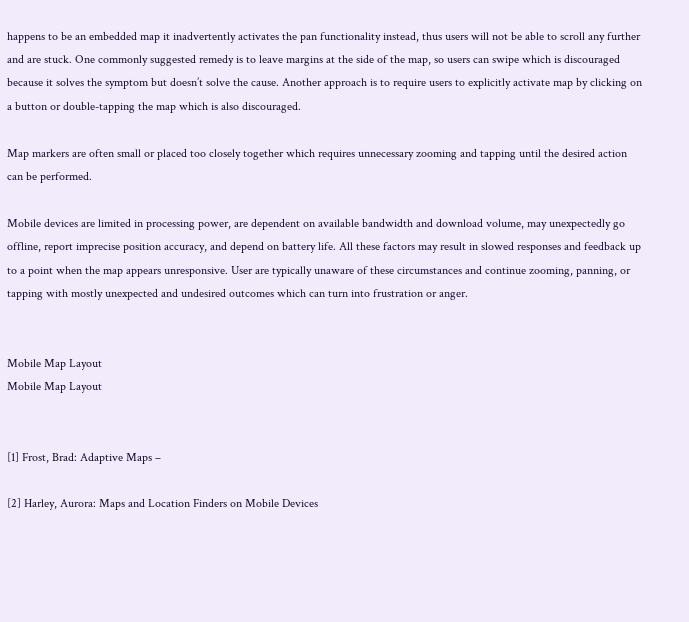happens to be an embedded map it inadvertently activates the pan functionality instead, thus users will not be able to scroll any further and are stuck. One commonly suggested remedy is to leave margins at the side of the map, so users can swipe which is discouraged because it solves the symptom but doesn’t solve the cause. Another approach is to require users to explicitly activate map by clicking on a button or double-tapping the map which is also discouraged.

Map markers are often small or placed too closely together which requires unnecessary zooming and tapping until the desired action can be performed.

Mobile devices are limited in processing power, are dependent on available bandwidth and download volume, may unexpectedly go offline, report imprecise position accuracy, and depend on battery life. All these factors may result in slowed responses and feedback up to a point when the map appears unresponsive. User are typically unaware of these circumstances and continue zooming, panning, or tapping with mostly unexpected and undesired outcomes which can turn into frustration or anger.


Mobile Map Layout
Mobile Map Layout


[1] Frost, Brad: Adaptive Maps –

[2] Harley, Aurora: Maps and Location Finders on Mobile Devices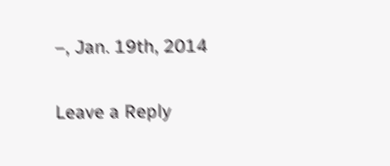–, Jan. 19th, 2014

Leave a Reply